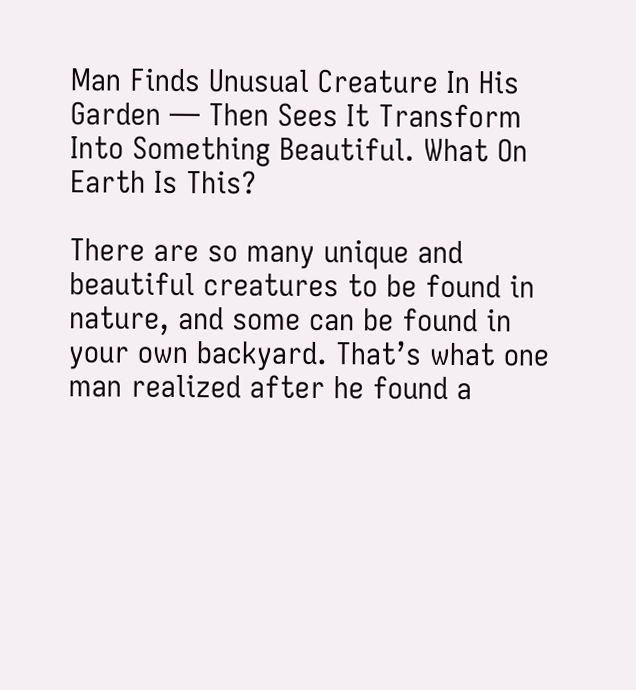Man Finds Unusual Creature In His Garden — Then Sees It Transform Into Something Beautiful. What On Earth Is This?

There are so many unique and beautiful creatures to be found in nature, and some can be found in your own backyard. That’s what one man realized after he found a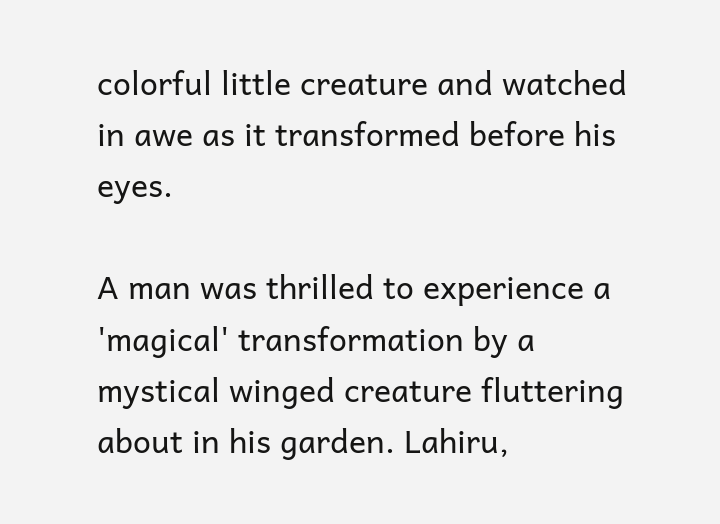colorful little creature and watched in awe as it transformed before his eyes.

A man was thrilled to experience a 'magical' transformation by a mystical winged creature fluttering about in his garden. Lahiru,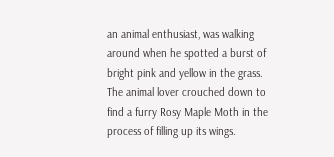an animal enthusiast, was walking around when he spotted a burst of bright pink and yellow in the grass. The animal lover crouched down to find a furry Rosy Maple Moth in the process of filling up its wings.